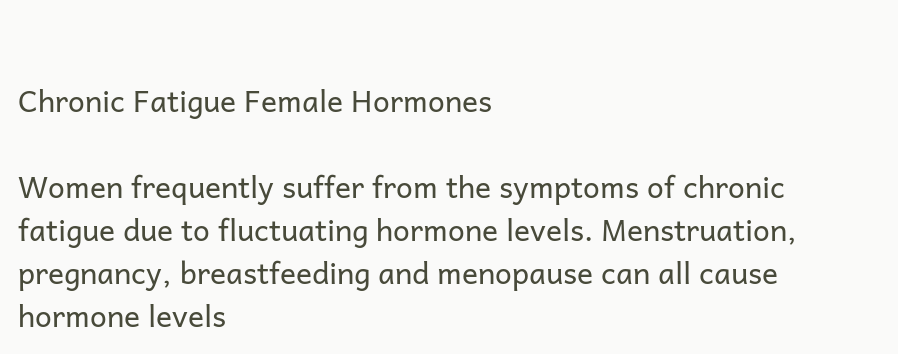Chronic Fatigue Female Hormones

Women frequently suffer from the symptoms of chronic fatigue due to fluctuating hormone levels. Menstruation, pregnancy, breastfeeding and menopause can all cause hormone levels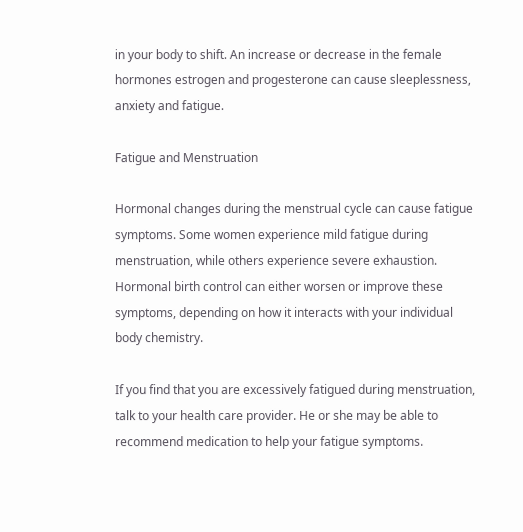in your body to shift. An increase or decrease in the female hormones estrogen and progesterone can cause sleeplessness, anxiety and fatigue.

Fatigue and Menstruation

Hormonal changes during the menstrual cycle can cause fatigue symptoms. Some women experience mild fatigue during menstruation, while others experience severe exhaustion. Hormonal birth control can either worsen or improve these symptoms, depending on how it interacts with your individual body chemistry.

If you find that you are excessively fatigued during menstruation, talk to your health care provider. He or she may be able to recommend medication to help your fatigue symptoms.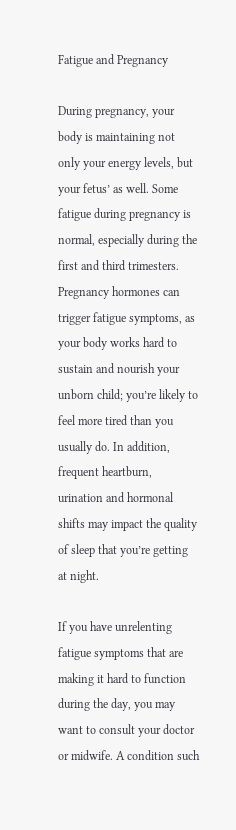Fatigue and Pregnancy

During pregnancy, your body is maintaining not only your energy levels, but your fetus’ as well. Some fatigue during pregnancy is normal, especially during the first and third trimesters. Pregnancy hormones can trigger fatigue symptoms, as your body works hard to sustain and nourish your unborn child; you’re likely to feel more tired than you usually do. In addition, frequent heartburn, urination and hormonal shifts may impact the quality of sleep that you’re getting at night.

If you have unrelenting fatigue symptoms that are making it hard to function during the day, you may want to consult your doctor or midwife. A condition such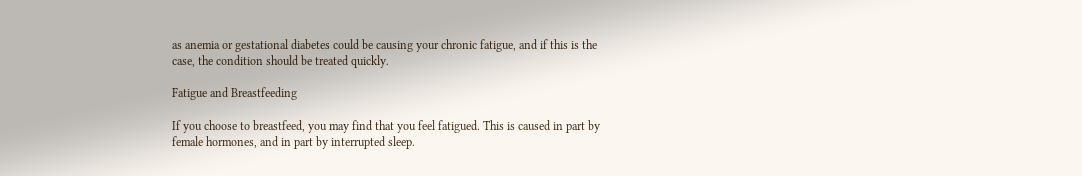as anemia or gestational diabetes could be causing your chronic fatigue, and if this is the case, the condition should be treated quickly.

Fatigue and Breastfeeding

If you choose to breastfeed, you may find that you feel fatigued. This is caused in part by female hormones, and in part by interrupted sleep.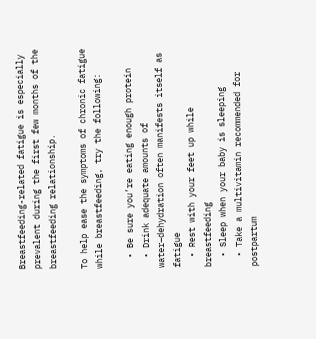Breastfeeding-related fatigue is especially prevalent during the first few months of the breastfeeding relationship.

To help ease the symptoms of chronic fatigue while breastfeeding, try the following:

  • Be sure you’re eating enough protein
  • Drink adequate amounts of water–dehydration often manifests itself as fatigue
  • Rest with your feet up while breastfeeding
  • Sleep when your baby is sleeping
  • Take a multivitamin recommended for postpartum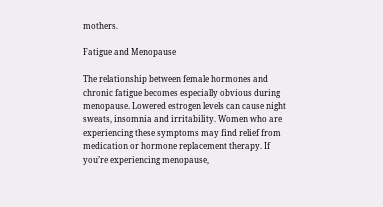mothers.

Fatigue and Menopause

The relationship between female hormones and chronic fatigue becomes especially obvious during menopause. Lowered estrogen levels can cause night sweats, insomnia and irritability. Women who are experiencing these symptoms may find relief from medication or hormone replacement therapy. If you’re experiencing menopause,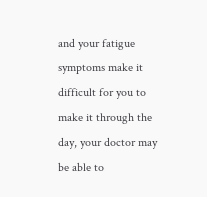and your fatigue symptoms make it difficult for you to make it through the day, your doctor may be able to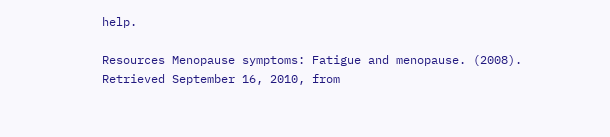help.

Resources Menopause symptoms: Fatigue and menopause. (2008). Retrieved September 16, 2010, from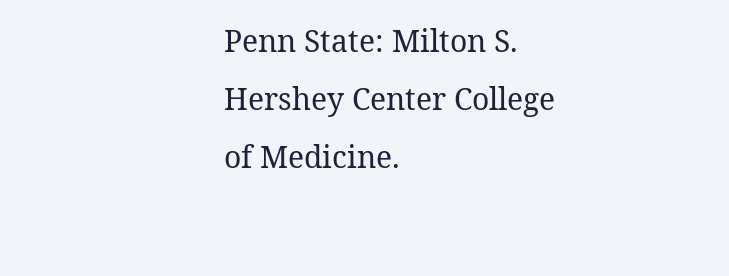Penn State: Milton S. Hershey Center College of Medicine.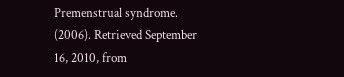Premenstrual syndrome. (2006). Retrieved September 16, 2010, from